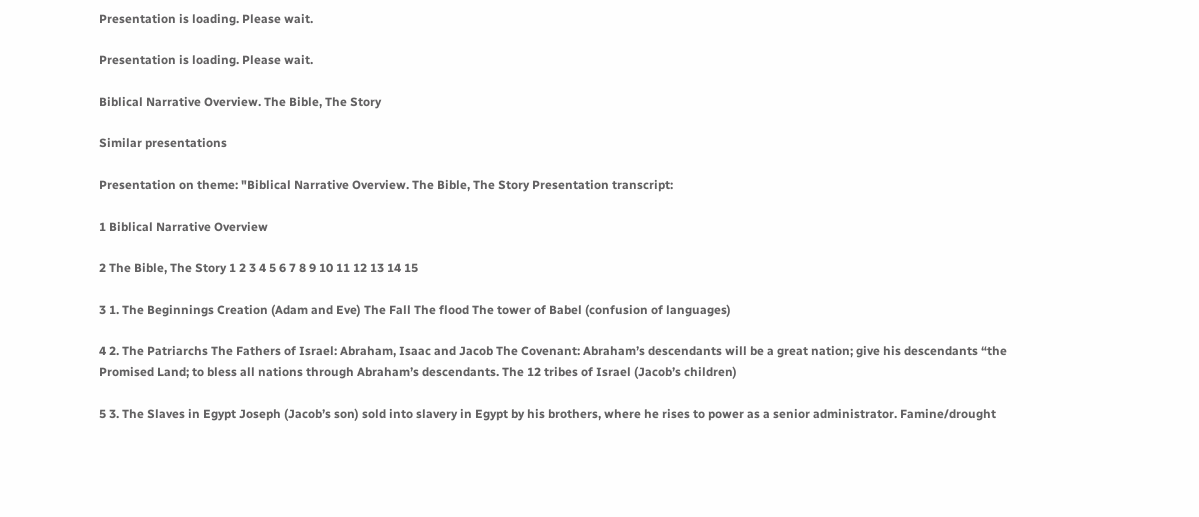Presentation is loading. Please wait.

Presentation is loading. Please wait.

Biblical Narrative Overview. The Bible, The Story

Similar presentations

Presentation on theme: "Biblical Narrative Overview. The Bible, The Story Presentation transcript:

1 Biblical Narrative Overview

2 The Bible, The Story 1 2 3 4 5 6 7 8 9 10 11 12 13 14 15

3 1. The Beginnings Creation (Adam and Eve) The Fall The flood The tower of Babel (confusion of languages)

4 2. The Patriarchs The Fathers of Israel: Abraham, Isaac and Jacob The Covenant: Abraham’s descendants will be a great nation; give his descendants “the Promised Land; to bless all nations through Abraham’s descendants. The 12 tribes of Israel (Jacob’s children)

5 3. The Slaves in Egypt Joseph (Jacob’s son) sold into slavery in Egypt by his brothers, where he rises to power as a senior administrator. Famine/drought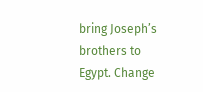bring Joseph’s brothers to Egypt. Change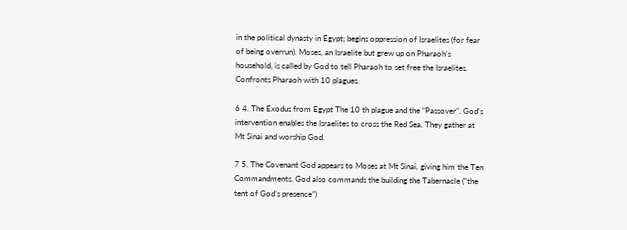in the political dynasty in Egypt; begins oppression of Israelites (for fear of being overrun). Moses, an Israelite but grew up on Pharaoh’s household, is called by God to tell Pharaoh to set free the Israelites. Confronts Pharaoh with 10 plagues.

6 4. The Exodus from Egypt The 10 th plague and the “Passover”. God’s intervention enables the Israelites to cross the Red Sea. They gather at Mt Sinai and worship God.

7 5. The Covenant God appears to Moses at Mt Sinai, giving him the Ten Commandments. God also commands the building the Tabernacle (“the tent of God’s presence”)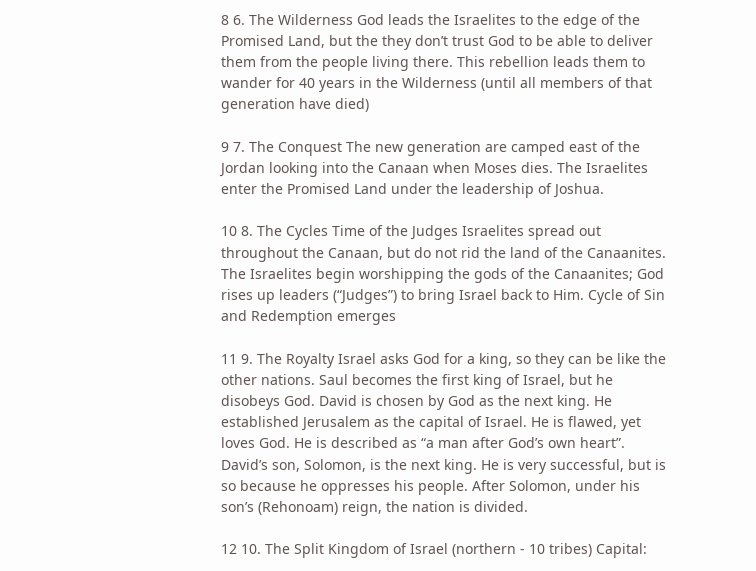8 6. The Wilderness God leads the Israelites to the edge of the Promised Land, but the they don’t trust God to be able to deliver them from the people living there. This rebellion leads them to wander for 40 years in the Wilderness (until all members of that generation have died)

9 7. The Conquest The new generation are camped east of the Jordan looking into the Canaan when Moses dies. The Israelites enter the Promised Land under the leadership of Joshua.

10 8. The Cycles Time of the Judges Israelites spread out throughout the Canaan, but do not rid the land of the Canaanites. The Israelites begin worshipping the gods of the Canaanites; God rises up leaders (“Judges”) to bring Israel back to Him. Cycle of Sin and Redemption emerges

11 9. The Royalty Israel asks God for a king, so they can be like the other nations. Saul becomes the first king of Israel, but he disobeys God. David is chosen by God as the next king. He established Jerusalem as the capital of Israel. He is flawed, yet loves God. He is described as “a man after God’s own heart”. David’s son, Solomon, is the next king. He is very successful, but is so because he oppresses his people. After Solomon, under his son’s (Rehonoam) reign, the nation is divided.

12 10. The Split Kingdom of Israel (northern - 10 tribes) Capital: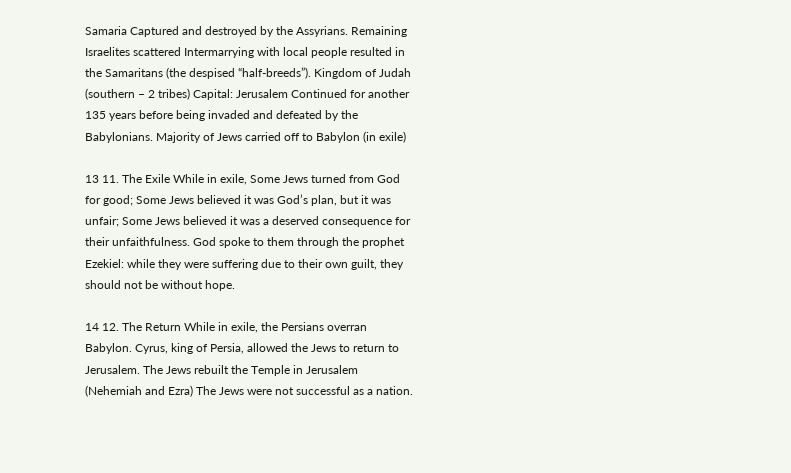Samaria Captured and destroyed by the Assyrians. Remaining Israelites scattered Intermarrying with local people resulted in the Samaritans (the despised “half-breeds”). Kingdom of Judah (southern – 2 tribes) Capital: Jerusalem Continued for another 135 years before being invaded and defeated by the Babylonians. Majority of Jews carried off to Babylon (in exile)

13 11. The Exile While in exile, Some Jews turned from God for good; Some Jews believed it was God’s plan, but it was unfair; Some Jews believed it was a deserved consequence for their unfaithfulness. God spoke to them through the prophet Ezekiel: while they were suffering due to their own guilt, they should not be without hope.

14 12. The Return While in exile, the Persians overran Babylon. Cyrus, king of Persia, allowed the Jews to return to Jerusalem. The Jews rebuilt the Temple in Jerusalem (Nehemiah and Ezra) The Jews were not successful as a nation.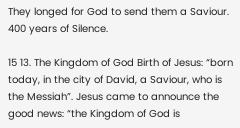They longed for God to send them a Saviour. 400 years of Silence.

15 13. The Kingdom of God Birth of Jesus: “born today, in the city of David, a Saviour, who is the Messiah”. Jesus came to announce the good news: “the Kingdom of God is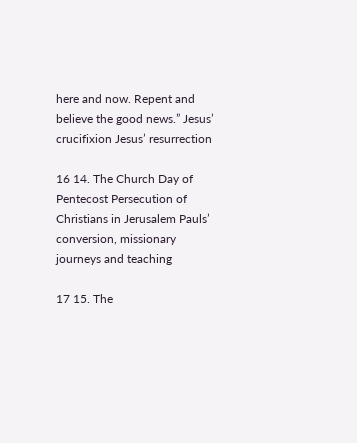here and now. Repent and believe the good news.” Jesus’ crucifixion Jesus’ resurrection

16 14. The Church Day of Pentecost Persecution of Christians in Jerusalem Pauls’ conversion, missionary journeys and teaching

17 15. The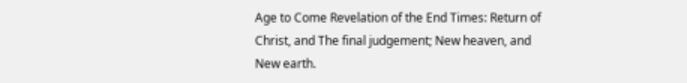Age to Come Revelation of the End Times: Return of Christ, and The final judgement; New heaven, and New earth.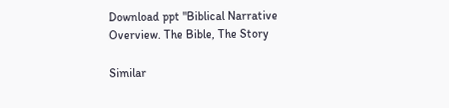Download ppt "Biblical Narrative Overview. The Bible, The Story

Similar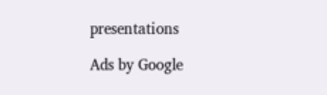presentations

Ads by Google